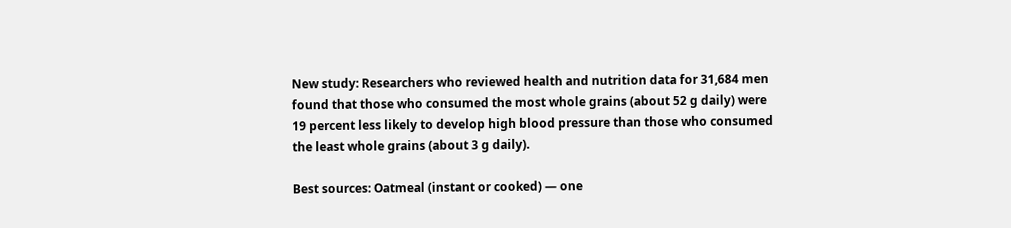New study: Researchers who reviewed health and nutrition data for 31,684 men found that those who consumed the most whole grains (about 52 g daily) were 19 percent less likely to develop high blood pressure than those who consumed the least whole grains (about 3 g daily).

Best sources: Oatmeal (instant or cooked) — one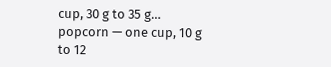cup, 30 g to 35 g… popcorn — one cup, 10 g to 12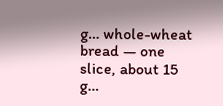g… whole-wheat bread — one slice, about 15 g…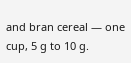and bran cereal — one cup, 5 g to 10 g.